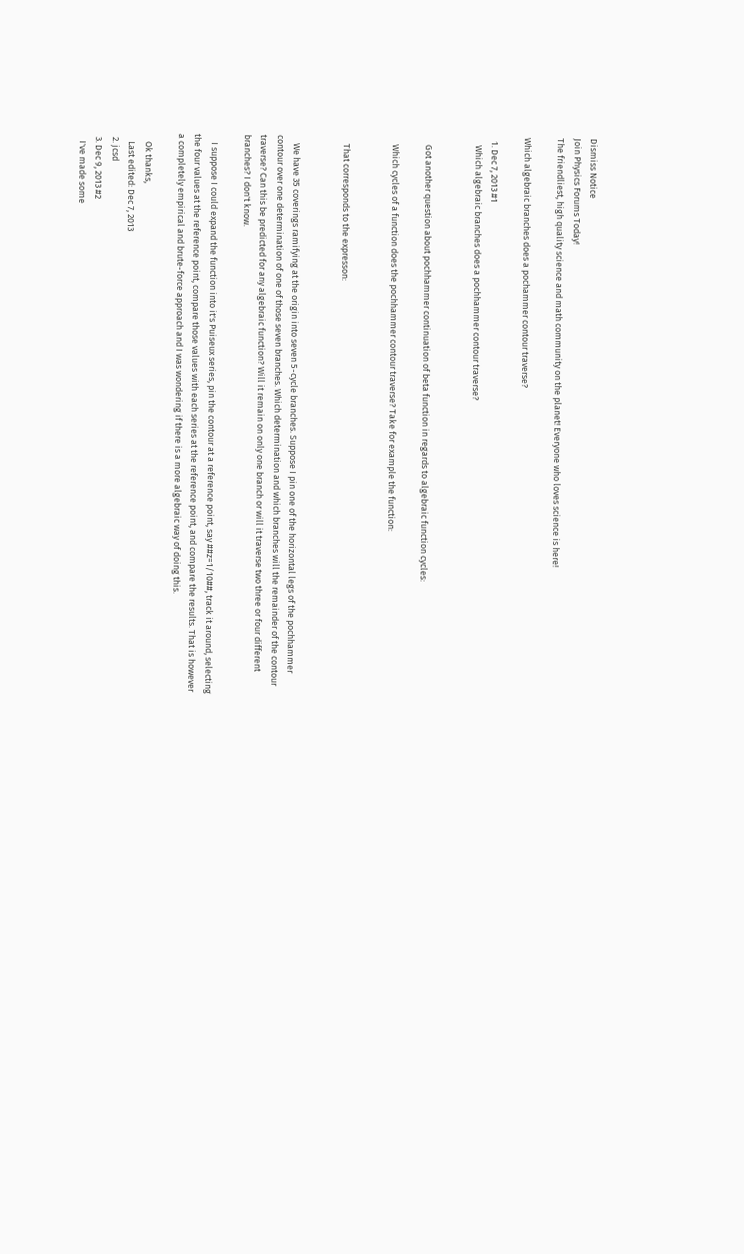Dismiss Notice
Join Physics Forums Today!
The friendliest, high quality science and math community on the planet! Everyone who loves science is here!

Which algebraic branches does a pochammer contour traverse?

  1. Dec 7, 2013 #1
    Which algebraic branches does a pochhammer contour traverse?


    Got another question about pochhammer continuation of beta function in regards to algebraic function cycles:

    Which cycles of a function does the pochhammer contour traverse? Take for example the function:


    That corresponds to the expresson:


    We have 35 coverings ramifying at the origin into seven 5-cycle branches. Suppose I pin one of the horizontal legs of the pochhammer contour over one determination of one of those seven branches. Which determination and which branches will the remainder of the contour traverse? Can this be predicted for any algebraic function? Will it remain on only one branch or will it traverse two three or four different branches? I don't know.

    I suppose I could expand the function into it's Puiseux series, pin the contour at a reference point, say ##z=1/10##, track it around, selecting the four values at the reference point, compare those values with each series at the reference point, and compare the results. That is however a completely empirical and brute-force approach and I was wondering if there is a more algebraic way of doing this.

    Ok thanks,
    Last edited: Dec 7, 2013
  2. jcsd
  3. Dec 9, 2013 #2
    I've made some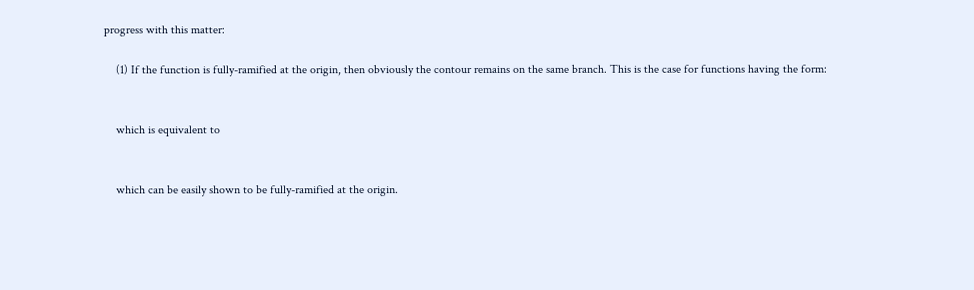progress with this matter:

    (1) If the function is fully-ramified at the origin, then obviously the contour remains on the same branch. This is the case for functions having the form:


    which is equivalent to


    which can be easily shown to be fully-ramified at the origin.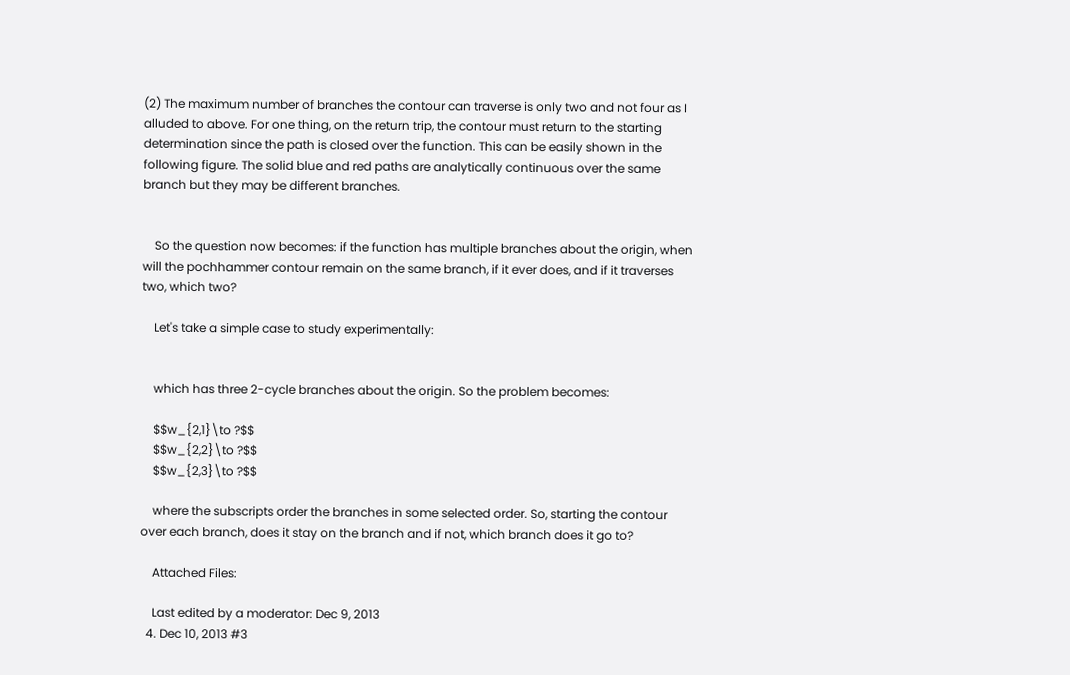(2) The maximum number of branches the contour can traverse is only two and not four as I alluded to above. For one thing, on the return trip, the contour must return to the starting determination since the path is closed over the function. This can be easily shown in the following figure. The solid blue and red paths are analytically continuous over the same branch but they may be different branches.


    So the question now becomes: if the function has multiple branches about the origin, when will the pochhammer contour remain on the same branch, if it ever does, and if it traverses two, which two?

    Let's take a simple case to study experimentally:


    which has three 2-cycle branches about the origin. So the problem becomes:

    $$w_{2,1}\to ?$$
    $$w_{2,2}\to ?$$
    $$w_{2,3}\to ?$$

    where the subscripts order the branches in some selected order. So, starting the contour over each branch, does it stay on the branch and if not, which branch does it go to?

    Attached Files:

    Last edited by a moderator: Dec 9, 2013
  4. Dec 10, 2013 #3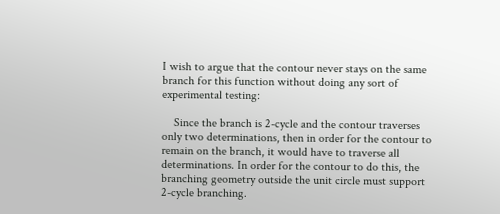I wish to argue that the contour never stays on the same branch for this function without doing any sort of experimental testing:

    Since the branch is 2-cycle and the contour traverses only two determinations, then in order for the contour to remain on the branch, it would have to traverse all determinations. In order for the contour to do this, the branching geometry outside the unit circle must support 2-cycle branching.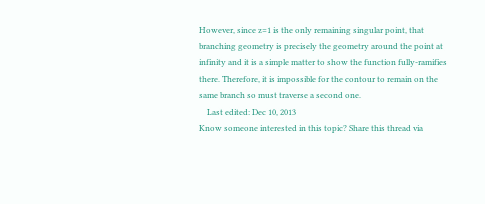However, since z=1 is the only remaining singular point, that branching geometry is precisely the geometry around the point at infinity and it is a simple matter to show the function fully-ramifies there. Therefore, it is impossible for the contour to remain on the same branch so must traverse a second one.
    Last edited: Dec 10, 2013
Know someone interested in this topic? Share this thread via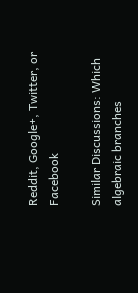Reddit, Google+, Twitter, or Facebook

Similar Discussions: Which algebraic branches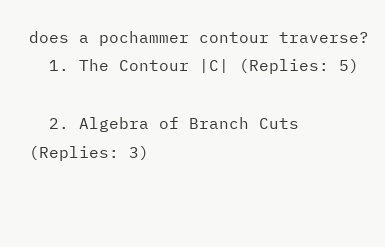does a pochammer contour traverse?
  1. The Contour |C| (Replies: 5)

  2. Algebra of Branch Cuts (Replies: 3)